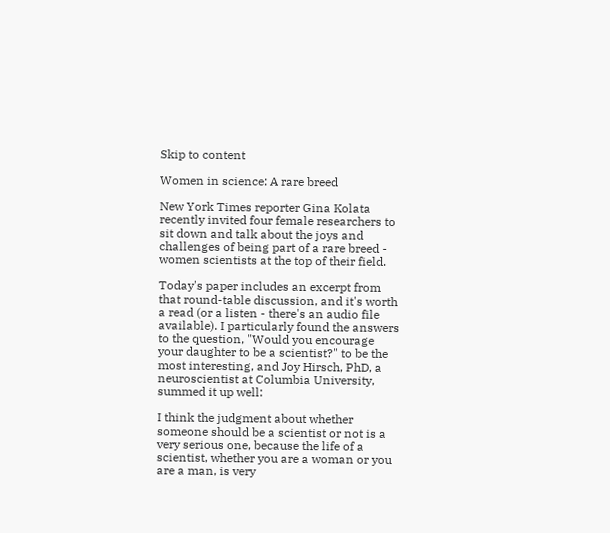Skip to content

Women in science: A rare breed

New York Times reporter Gina Kolata recently invited four female researchers to sit down and talk about the joys and challenges of being part of a rare breed - women scientists at the top of their field.

Today's paper includes an excerpt from that round-table discussion, and it's worth a read (or a listen - there's an audio file available). I particularly found the answers to the question, "Would you encourage your daughter to be a scientist?" to be the most interesting, and Joy Hirsch, PhD, a neuroscientist at Columbia University, summed it up well:

I think the judgment about whether someone should be a scientist or not is a very serious one, because the life of a scientist, whether you are a woman or you are a man, is very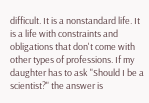difficult. It is a nonstandard life. It is a life with constraints and obligations that don't come with other types of professions. If my daughter has to ask "Should I be a scientist?" the answer is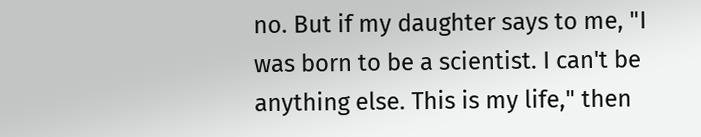no. But if my daughter says to me, "I was born to be a scientist. I can't be anything else. This is my life," then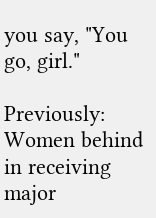you say, "You go, girl."

Previously: Women behind in receiving major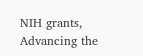NIH grants, Advancing the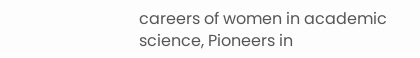careers of women in academic science, Pioneers in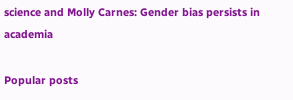science and Molly Carnes: Gender bias persists in academia

Popular posts